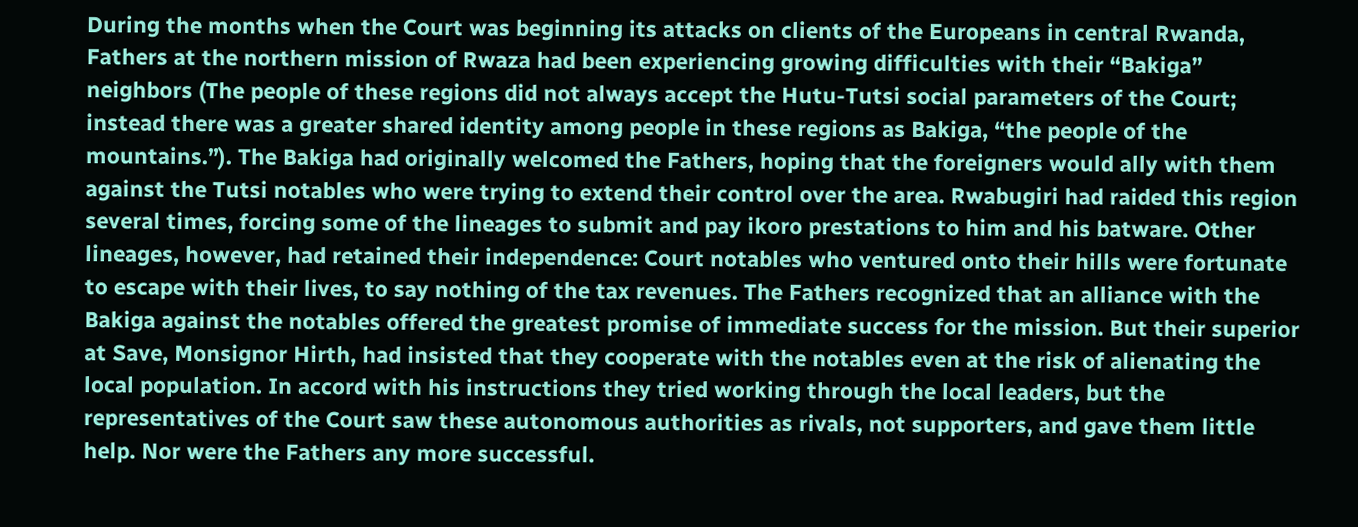During the months when the Court was beginning its attacks on clients of the Europeans in central Rwanda, Fathers at the northern mission of Rwaza had been experiencing growing difficulties with their “Bakiga” neighbors (The people of these regions did not always accept the Hutu-Tutsi social parameters of the Court; instead there was a greater shared identity among people in these regions as Bakiga, “the people of the mountains.”). The Bakiga had originally welcomed the Fathers, hoping that the foreigners would ally with them against the Tutsi notables who were trying to extend their control over the area. Rwabugiri had raided this region several times, forcing some of the lineages to submit and pay ikoro prestations to him and his batware. Other lineages, however, had retained their independence: Court notables who ventured onto their hills were fortunate to escape with their lives, to say nothing of the tax revenues. The Fathers recognized that an alliance with the Bakiga against the notables offered the greatest promise of immediate success for the mission. But their superior at Save, Monsignor Hirth, had insisted that they cooperate with the notables even at the risk of alienating the local population. In accord with his instructions they tried working through the local leaders, but the representatives of the Court saw these autonomous authorities as rivals, not supporters, and gave them little help. Nor were the Fathers any more successful.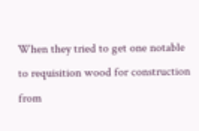When they tried to get one notable to requisition wood for construction from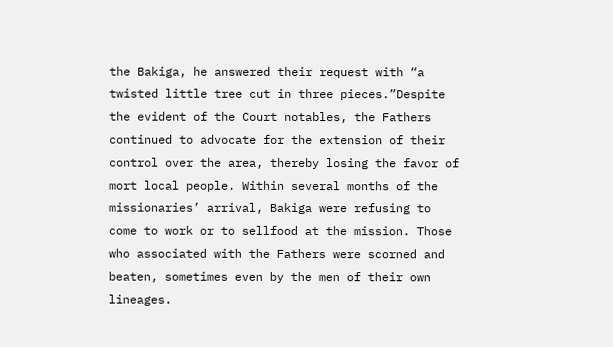the Bakiga, he answered their request with “a twisted little tree cut in three pieces.”Despite the evident of the Court notables, the Fathers continued to advocate for the extension of their control over the area, thereby losing the favor of mort local people. Within several months of the missionaries’ arrival, Bakiga were refusing to come to work or to sellfood at the mission. Those who associated with the Fathers were scorned and beaten, sometimes even by the men of their own lineages.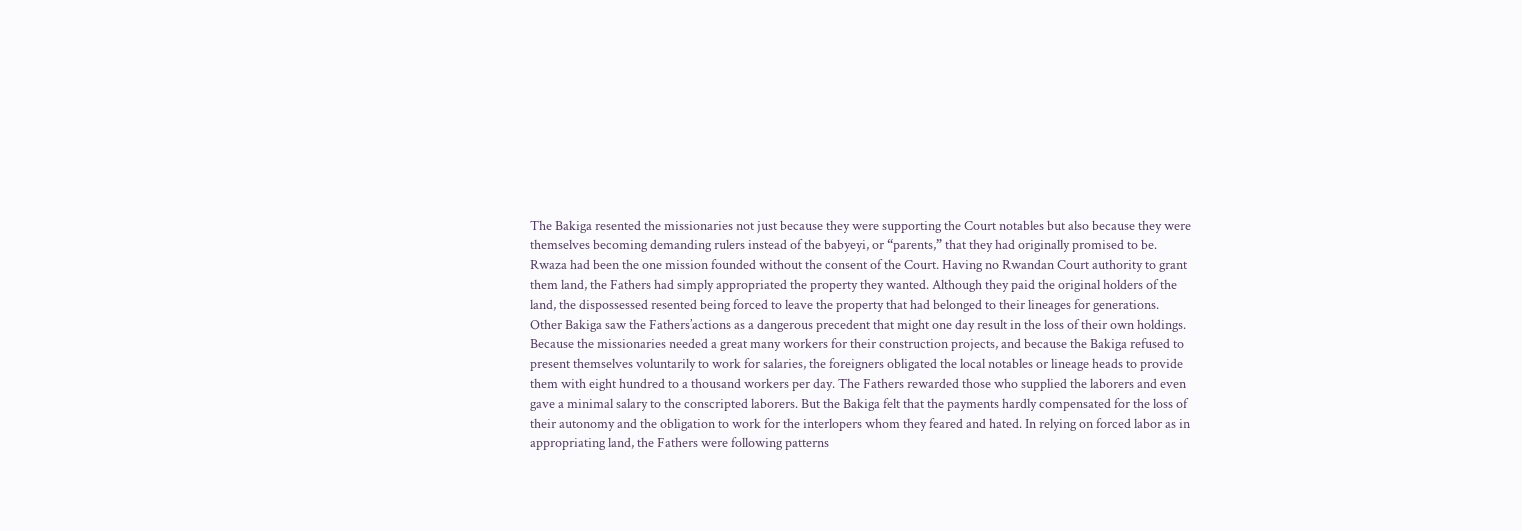The Bakiga resented the missionaries not just because they were supporting the Court notables but also because they were themselves becoming demanding rulers instead of the babyeyi, or “parents,” that they had originally promised to be. Rwaza had been the one mission founded without the consent of the Court. Having no Rwandan Court authority to grant them land, the Fathers had simply appropriated the property they wanted. Although they paid the original holders of the land, the dispossessed resented being forced to leave the property that had belonged to their lineages for generations. Other Bakiga saw the Fathers’actions as a dangerous precedent that might one day result in the loss of their own holdings. Because the missionaries needed a great many workers for their construction projects, and because the Bakiga refused to present themselves voluntarily to work for salaries, the foreigners obligated the local notables or lineage heads to provide them with eight hundred to a thousand workers per day. The Fathers rewarded those who supplied the laborers and even gave a minimal salary to the conscripted laborers. But the Bakiga felt that the payments hardly compensated for the loss of their autonomy and the obligation to work for the interlopers whom they feared and hated. In relying on forced labor as in appropriating land, the Fathers were following patterns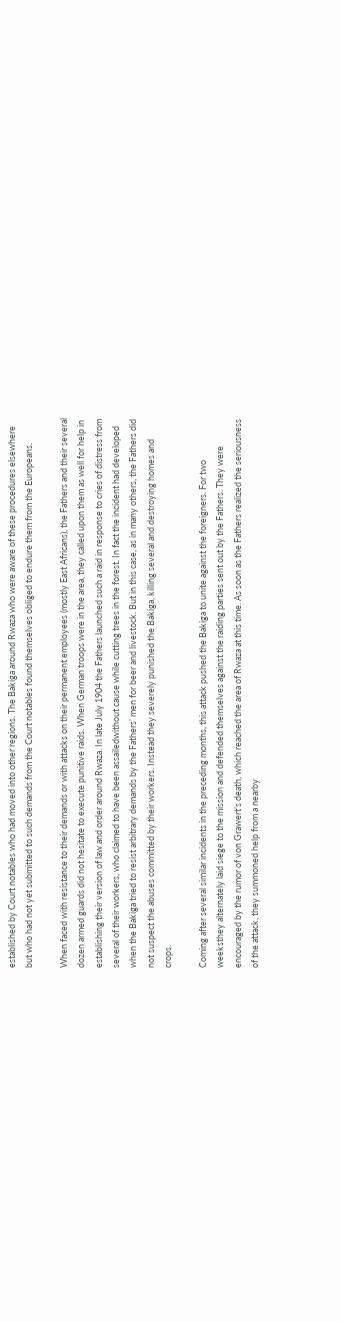established by Court notables who had moved into other regions. The Bakiga around Rwaza who were aware of these procedures elsewhere but who had not yet submitted to such demands from the Court notables found themselves obliged to endure them from the Europeans.

When faced with resistance to their demands or with attacks on their permanent employees (mostly East Africans), the Fathers and their several dozen armed guards did not hesitate to execute punitive raids. When German troops were in the area, they called upon them as well for help in establishing their version of law and order around Rwaza. In late July 1904 the Fathers launched such a raid in response to cries of distress from several of their workers, who claimed to have been assailedwithout cause while cutting trees in the forest. In fact the incident had developed when the Bakiga tried to resist arbitrary demands by the Fathers’ men for beer and livestock. But in this case, as in many others, the Fathers did not suspect the abuses committed by their workers. Instead they severely punished the Bakiga, killing several and destroying homes and crops.

Coming after several similar incidents in the preceding months, this attack pushed the Bakiga to unite against the foreigners. For two weeksthey alternately laid siege to the mission and defended themselves against the raiding parties sent out by the Fathers. They were encouraged by the rumor of von Grawert’s death, which reached the area of Rwaza at this time. As soon as the Fathers realized the seriousness of the attack, they summoned help from a nearby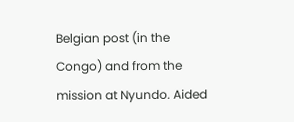Belgian post (in the Congo) and from the mission at Nyundo. Aided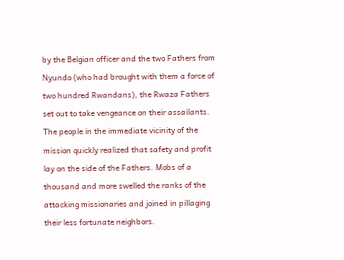by the Belgian officer and the two Fathers from Nyundo (who had brought with them a force of two hundred Rwandans), the Rwaza Fathers set out to take vengeance on their assailants. The people in the immediate vicinity of the mission quickly realized that safety and profit lay on the side of the Fathers. Mobs of a thousand and more swelled the ranks of the attacking missionaries and joined in pillaging their less fortunate neighbors.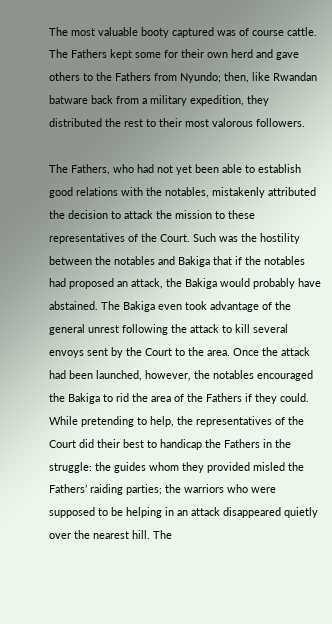The most valuable booty captured was of course cattle. The Fathers kept some for their own herd and gave others to the Fathers from Nyundo; then, like Rwandan batware back from a military expedition, they distributed the rest to their most valorous followers.

The Fathers, who had not yet been able to establish good relations with the notables, mistakenly attributed the decision to attack the mission to these representatives of the Court. Such was the hostility between the notables and Bakiga that if the notables had proposed an attack, the Bakiga would probably have abstained. The Bakiga even took advantage of the general unrest following the attack to kill several envoys sent by the Court to the area. Once the attack had been launched, however, the notables encouraged the Bakiga to rid the area of the Fathers if they could. While pretending to help, the representatives of the Court did their best to handicap the Fathers in the struggle: the guides whom they provided misled the Fathers’ raiding parties; the warriors who were supposed to be helping in an attack disappeared quietly over the nearest hill. The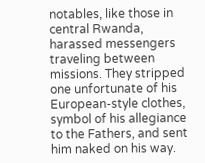notables, like those in central Rwanda, harassed messengers traveling between missions. They stripped one unfortunate of his European-style clothes, symbol of his allegiance to the Fathers, and sent him naked on his way.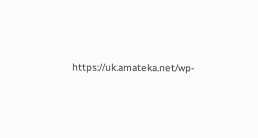https://uk.amateka.net/wp-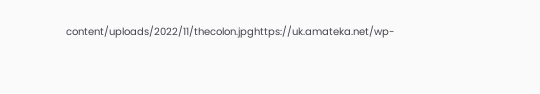content/uploads/2022/11/thecolon.jpghttps://uk.amateka.net/wp-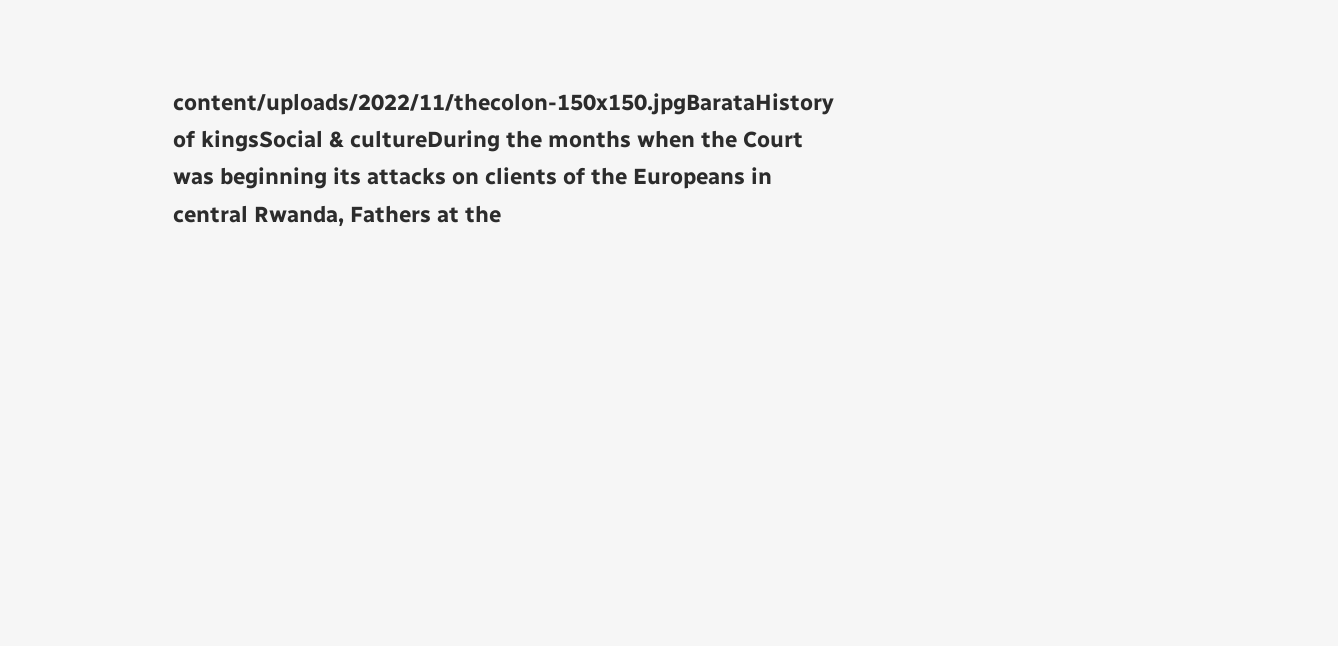content/uploads/2022/11/thecolon-150x150.jpgBarataHistory of kingsSocial & cultureDuring the months when the Court was beginning its attacks on clients of the Europeans in central Rwanda, Fathers at the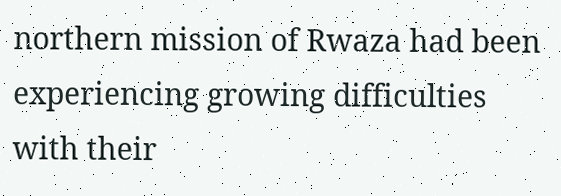northern mission of Rwaza had been experiencing growing difficulties with their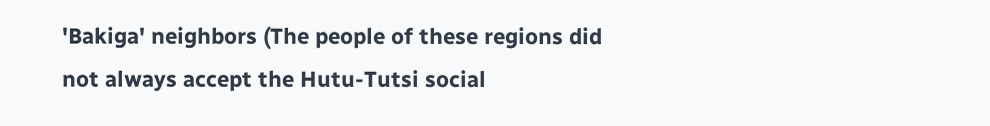'Bakiga' neighbors (The people of these regions did not always accept the Hutu-Tutsi social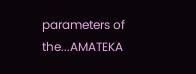parameters of the...AMATEKA